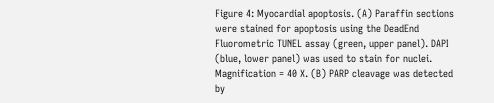Figure 4: Myocardial apoptosis. (A) Paraffin sections were stained for apoptosis using the DeadEnd Fluorometric TUNEL assay (green, upper panel). DAPI (blue, lower panel) was used to stain for nuclei. Magnification = 40 X. (B) PARP cleavage was detected by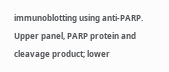immunoblotting using anti-PARP. Upper panel, PARP protein and cleavage product; lower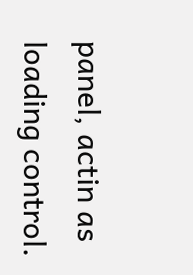panel, actin as loading control.